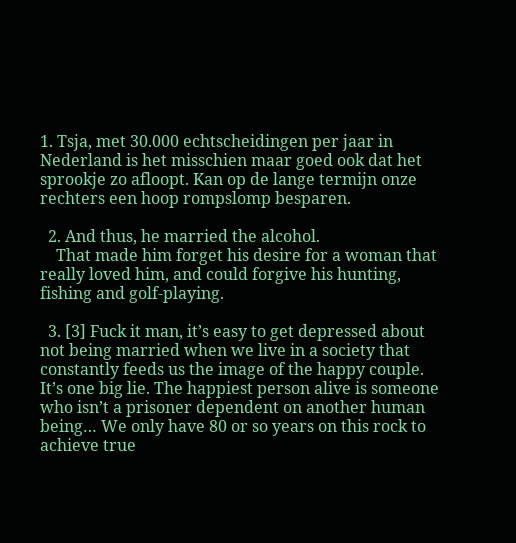1. Tsja, met 30.000 echtscheidingen per jaar in Nederland is het misschien maar goed ook dat het sprookje zo afloopt. Kan op de lange termijn onze rechters een hoop rompslomp besparen.

  2. And thus, he married the alcohol.
    That made him forget his desire for a woman that really loved him, and could forgive his hunting, fishing and golf-playing.

  3. [3] Fuck it man, it’s easy to get depressed about not being married when we live in a society that constantly feeds us the image of the happy couple. It’s one big lie. The happiest person alive is someone who isn’t a prisoner dependent on another human being… We only have 80 or so years on this rock to achieve true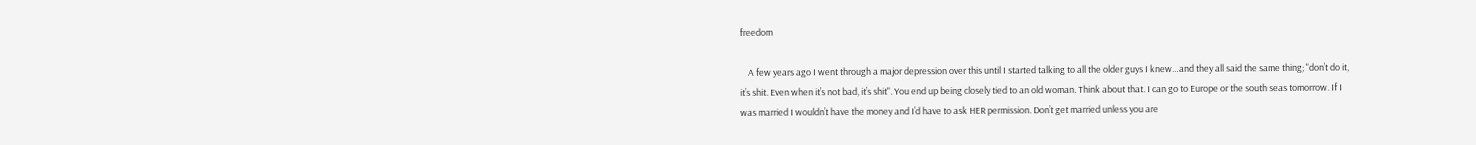freedom

    A few years ago I went through a major depression over this until I started talking to all the older guys I knew…and they all said the same thing; "don’t do it, it’s shit. Even when it’s not bad, it’s shit". You end up being closely tied to an old woman. Think about that. I can go to Europe or the south seas tomorrow. If I was married I wouldn’t have the money and I’d have to ask HER permission. Don’t get married unless you are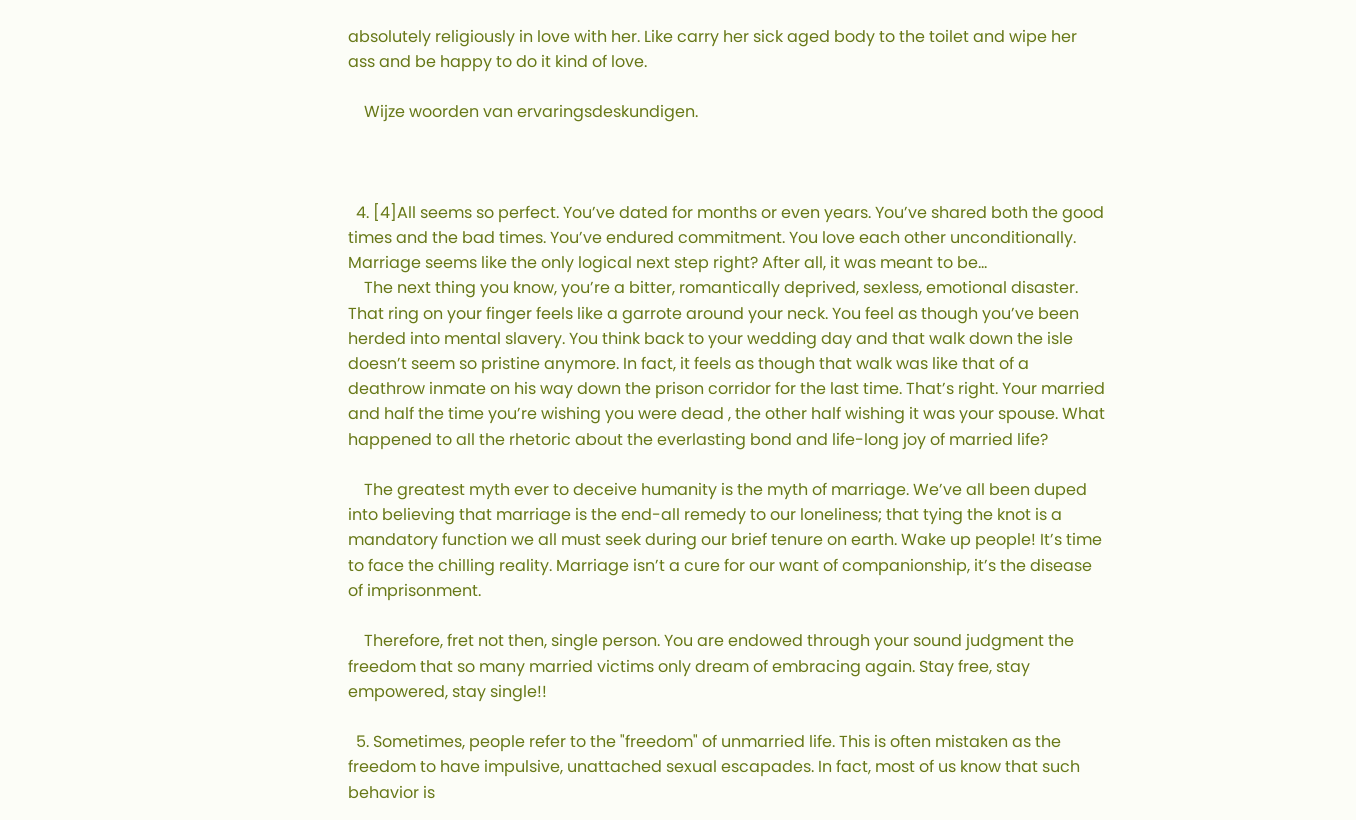absolutely religiously in love with her. Like carry her sick aged body to the toilet and wipe her ass and be happy to do it kind of love.

    Wijze woorden van ervaringsdeskundigen.



  4. [4]All seems so perfect. You’ve dated for months or even years. You’ve shared both the good times and the bad times. You’ve endured commitment. You love each other unconditionally. Marriage seems like the only logical next step right? After all, it was meant to be…
    The next thing you know, you’re a bitter, romantically deprived, sexless, emotional disaster. That ring on your finger feels like a garrote around your neck. You feel as though you’ve been herded into mental slavery. You think back to your wedding day and that walk down the isle doesn’t seem so pristine anymore. In fact, it feels as though that walk was like that of a deathrow inmate on his way down the prison corridor for the last time. That’s right. Your married and half the time you’re wishing you were dead , the other half wishing it was your spouse. What happened to all the rhetoric about the everlasting bond and life-long joy of married life?

    The greatest myth ever to deceive humanity is the myth of marriage. We’ve all been duped into believing that marriage is the end-all remedy to our loneliness; that tying the knot is a mandatory function we all must seek during our brief tenure on earth. Wake up people! It’s time to face the chilling reality. Marriage isn’t a cure for our want of companionship, it’s the disease of imprisonment.

    Therefore, fret not then, single person. You are endowed through your sound judgment the freedom that so many married victims only dream of embracing again. Stay free, stay empowered, stay single!!

  5. Sometimes, people refer to the "freedom" of unmarried life. This is often mistaken as the freedom to have impulsive, unattached sexual escapades. In fact, most of us know that such behavior is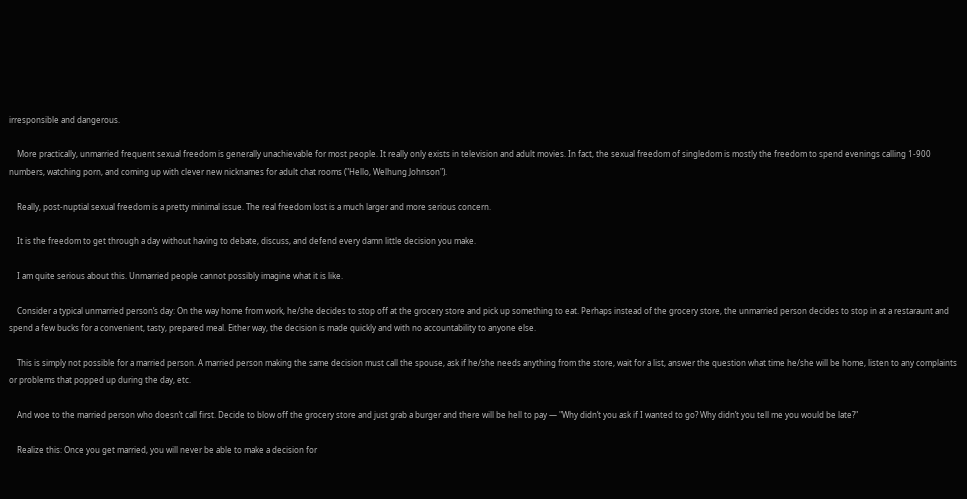irresponsible and dangerous.

    More practically, unmarried frequent sexual freedom is generally unachievable for most people. It really only exists in television and adult movies. In fact, the sexual freedom of singledom is mostly the freedom to spend evenings calling 1-900 numbers, watching porn, and coming up with clever new nicknames for adult chat rooms ("Hello, Welhung Johnson").

    Really, post-nuptial sexual freedom is a pretty minimal issue. The real freedom lost is a much larger and more serious concern.

    It is the freedom to get through a day without having to debate, discuss, and defend every damn little decision you make.

    I am quite serious about this. Unmarried people cannot possibly imagine what it is like.

    Consider a typical unmarried person’s day: On the way home from work, he/she decides to stop off at the grocery store and pick up something to eat. Perhaps instead of the grocery store, the unmarried person decides to stop in at a restaraunt and spend a few bucks for a convenient, tasty, prepared meal. Either way, the decision is made quickly and with no accountability to anyone else.

    This is simply not possible for a married person. A married person making the same decision must call the spouse, ask if he/she needs anything from the store, wait for a list, answer the question what time he/she will be home, listen to any complaints or problems that popped up during the day, etc.

    And woe to the married person who doesn’t call first. Decide to blow off the grocery store and just grab a burger and there will be hell to pay — "Why didn’t you ask if I wanted to go? Why didn’t you tell me you would be late?"

    Realize this: Once you get married, you will never be able to make a decision for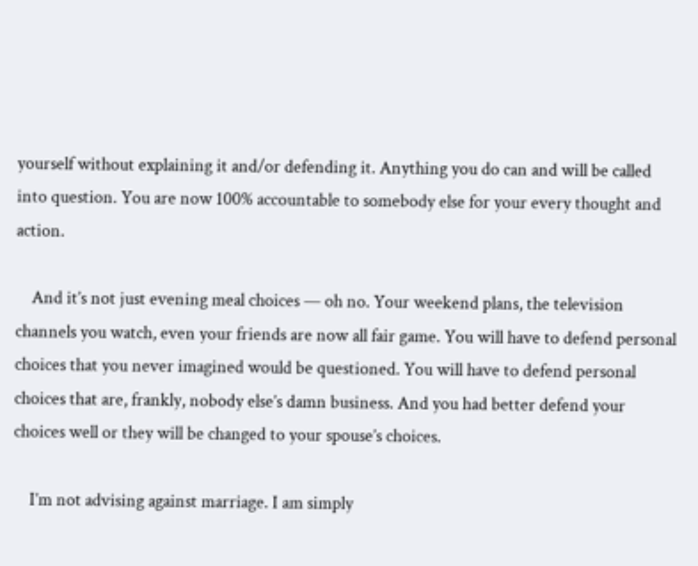yourself without explaining it and/or defending it. Anything you do can and will be called into question. You are now 100% accountable to somebody else for your every thought and action.

    And it’s not just evening meal choices — oh no. Your weekend plans, the television channels you watch, even your friends are now all fair game. You will have to defend personal choices that you never imagined would be questioned. You will have to defend personal choices that are, frankly, nobody else’s damn business. And you had better defend your choices well or they will be changed to your spouse’s choices.

    I’m not advising against marriage. I am simply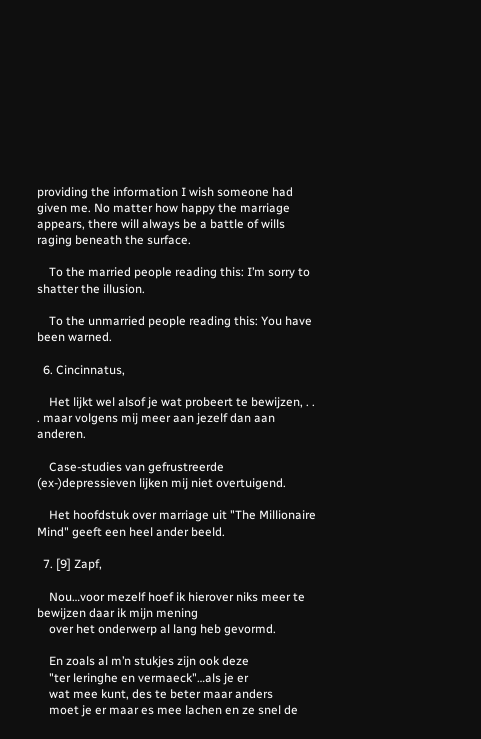providing the information I wish someone had given me. No matter how happy the marriage appears, there will always be a battle of wills raging beneath the surface.

    To the married people reading this: I’m sorry to shatter the illusion.

    To the unmarried people reading this: You have been warned.

  6. Cincinnatus,

    Het lijkt wel alsof je wat probeert te bewijzen, . . . maar volgens mij meer aan jezelf dan aan anderen.

    Case-studies van gefrustreerde (ex-)depressieven lijken mij niet overtuigend.

    Het hoofdstuk over marriage uit "The Millionaire Mind" geeft een heel ander beeld.

  7. [9] Zapf,

    Nou…voor mezelf hoef ik hierover niks meer te bewijzen daar ik mijn mening
    over het onderwerp al lang heb gevormd.

    En zoals al m’n stukjes zijn ook deze
    "ter leringhe en vermaeck"…als je er
    wat mee kunt, des te beter maar anders
    moet je er maar es mee lachen en ze snel de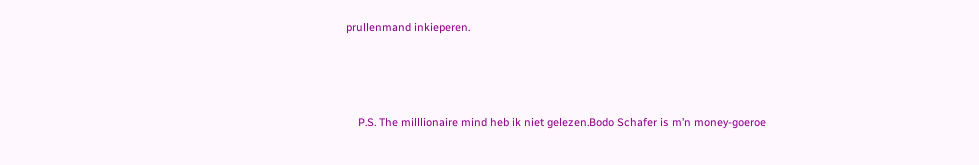prullenmand inkieperen.



    P.S. The milllionaire mind heb ik niet gelezen.Bodo Schafer is m’n money-goeroe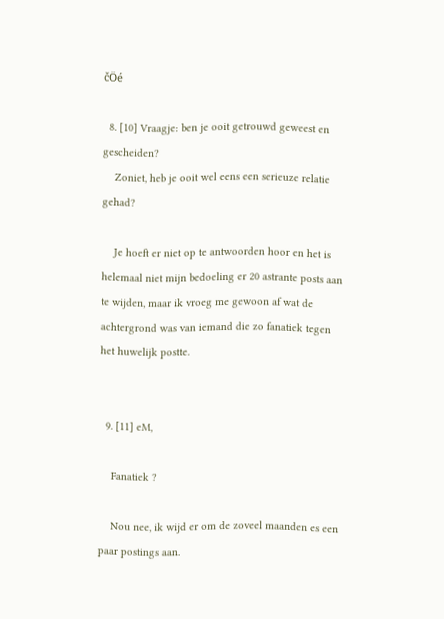čÖé

  8. [10] Vraagje: ben je ooit getrouwd geweest en gescheiden?
    Zoniet, heb je ooit wel eens een serieuze relatie gehad?

    Je hoeft er niet op te antwoorden hoor en het is helemaal niet mijn bedoeling er 20 astrante posts aan te wijden, maar ik vroeg me gewoon af wat de achtergrond was van iemand die zo fanatiek tegen het huwelijk postte.


  9. [11] eM,

    Fanatiek ?

    Nou nee, ik wijd er om de zoveel maanden es een paar postings aan.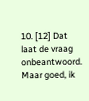10. [12] Dat laat de vraag onbeantwoord. Maar goed, ik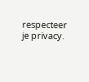respecteer je privacy.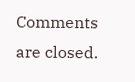Comments are closed.